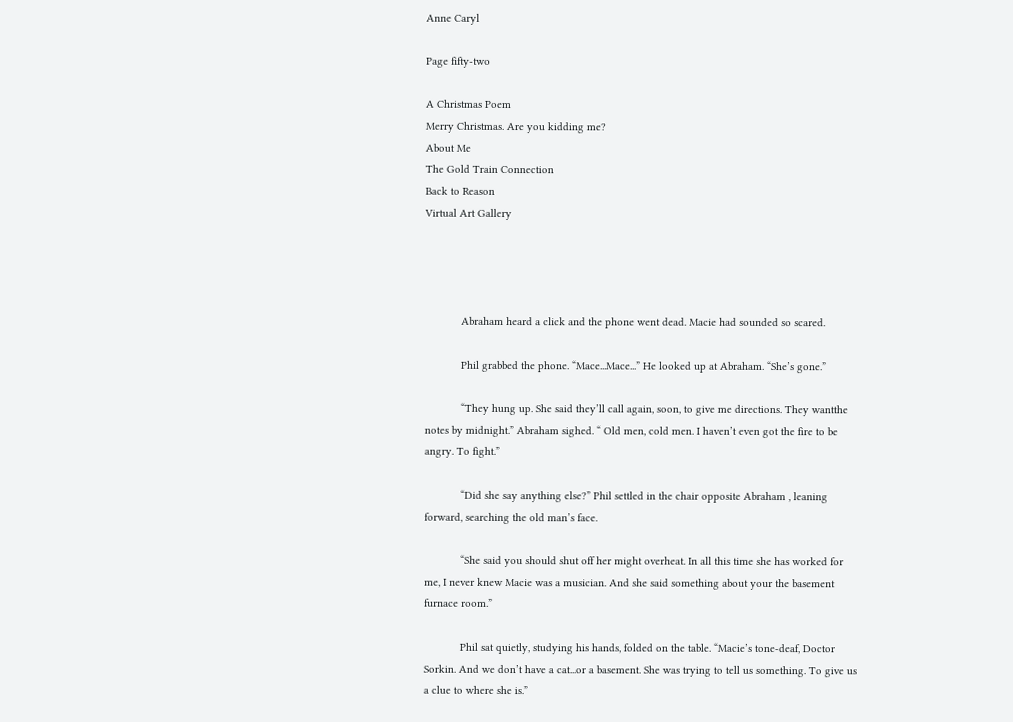Anne Caryl

Page fifty-two

A Christmas Poem
Merry Christmas. Are you kidding me?
About Me
The Gold Train Connection
Back to Reason
Virtual Art Gallery




            Abraham heard a click and the phone went dead. Macie had sounded so scared.

            Phil grabbed the phone. “Mace...Mace...” He looked up at Abraham. “She’s gone.”

            “They hung up. She said they’ll call again, soon, to give me directions. They wantthe notes by midnight.” Abraham sighed. “ Old men, cold men. I haven’t even got the fire to be angry. To fight.”

            “Did she say anything else?” Phil settled in the chair opposite Abraham , leaning forward, searching the old man’s face.

            “She said you should shut off her might overheat. In all this time she has worked for me, I never knew Macie was a musician. And she said something about your the basement furnace room.”

            Phil sat quietly, studying his hands, folded on the table. “Macie’s tone-deaf, Doctor Sorkin. And we don’t have a cat...or a basement. She was trying to tell us something. To give us a clue to where she is.”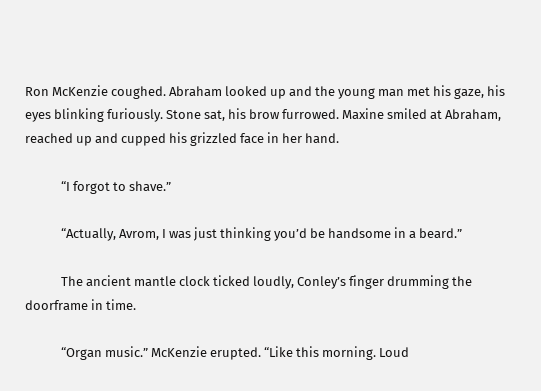Ron McKenzie coughed. Abraham looked up and the young man met his gaze, his eyes blinking furiously. Stone sat, his brow furrowed. Maxine smiled at Abraham, reached up and cupped his grizzled face in her hand.

            “I forgot to shave.”

            “Actually, Avrom, I was just thinking you’d be handsome in a beard.”

            The ancient mantle clock ticked loudly, Conley’s finger drumming the doorframe in time.

            “Organ music.” McKenzie erupted. “Like this morning. Loud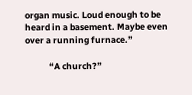organ music. Loud enough to be heard in a basement. Maybe even over a running furnace.”

            “A church?”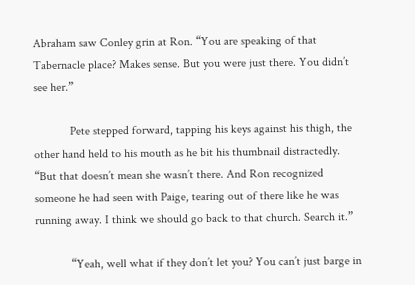Abraham saw Conley grin at Ron. “You are speaking of that Tabernacle place? Makes sense. But you were just there. You didn’t see her.”

            Pete stepped forward, tapping his keys against his thigh, the other hand held to his mouth as he bit his thumbnail distractedly. “But that doesn’t mean she wasn’t there. And Ron recognized someone he had seen with Paige, tearing out of there like he was running away. I think we should go back to that church. Search it.”

            “Yeah, well what if they don’t let you? You can’t just barge in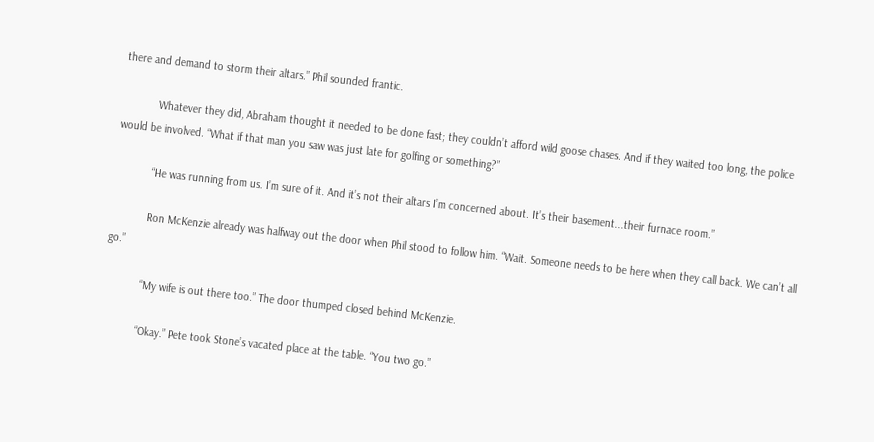there and demand to storm their altars.” Phil sounded frantic.

            Whatever they did, Abraham thought it needed to be done fast; they couldn’t afford wild goose chases. And if they waited too long, the police would be involved. “What if that man you saw was just late for golfing or something?”

            “He was running from us. I’m sure of it. And it’s not their altars I’m concerned about. It’s their basement...their furnace room.”

            Ron McKenzie already was halfway out the door when Phil stood to follow him. “Wait. Someone needs to be here when they call back. We can’t all go.”

            “My wife is out there too.” The door thumped closed behind McKenzie.

            “Okay.” Pete took Stone’s vacated place at the table. “You two go.”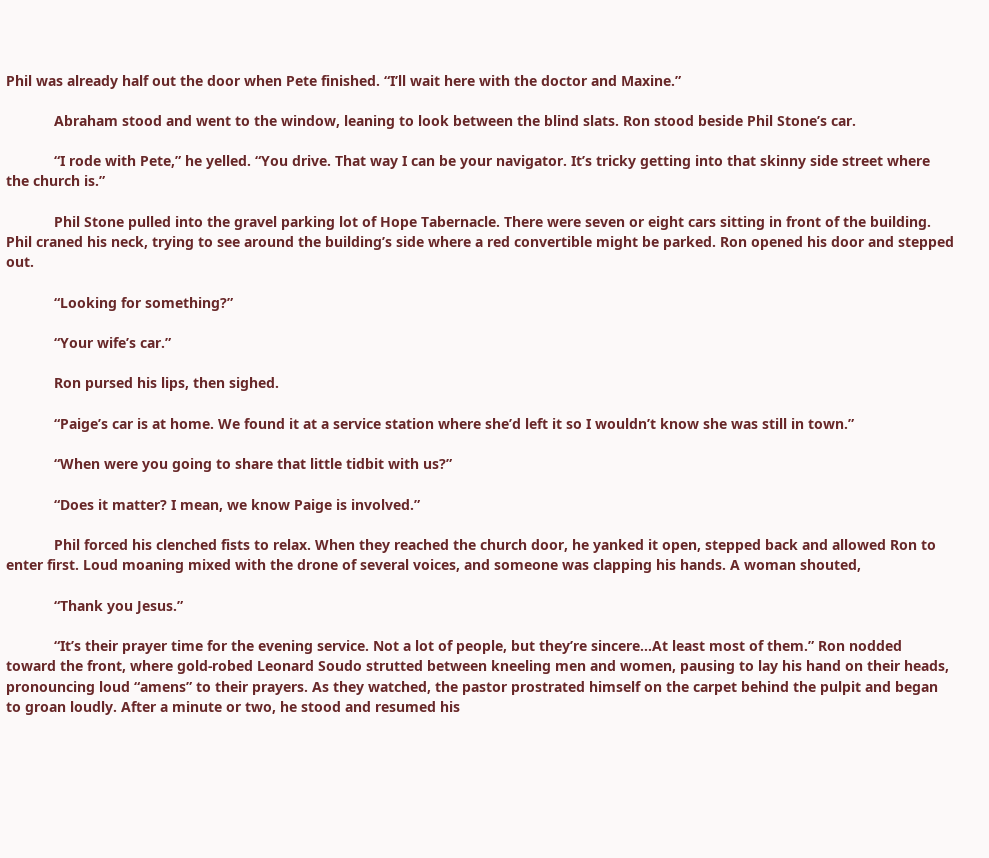Phil was already half out the door when Pete finished. “I’ll wait here with the doctor and Maxine.”

            Abraham stood and went to the window, leaning to look between the blind slats. Ron stood beside Phil Stone’s car.

            “I rode with Pete,” he yelled. “You drive. That way I can be your navigator. It’s tricky getting into that skinny side street where the church is.”

            Phil Stone pulled into the gravel parking lot of Hope Tabernacle. There were seven or eight cars sitting in front of the building. Phil craned his neck, trying to see around the building’s side where a red convertible might be parked. Ron opened his door and stepped out.

            “Looking for something?”

            “Your wife’s car.”

            Ron pursed his lips, then sighed.

            “Paige’s car is at home. We found it at a service station where she’d left it so I wouldn’t know she was still in town.”

            “When were you going to share that little tidbit with us?”

            “Does it matter? I mean, we know Paige is involved.”

            Phil forced his clenched fists to relax. When they reached the church door, he yanked it open, stepped back and allowed Ron to enter first. Loud moaning mixed with the drone of several voices, and someone was clapping his hands. A woman shouted,

            “Thank you Jesus.”

            “It’s their prayer time for the evening service. Not a lot of people, but they’re sincere...At least most of them.” Ron nodded toward the front, where gold-robed Leonard Soudo strutted between kneeling men and women, pausing to lay his hand on their heads, pronouncing loud “amens” to their prayers. As they watched, the pastor prostrated himself on the carpet behind the pulpit and began to groan loudly. After a minute or two, he stood and resumed his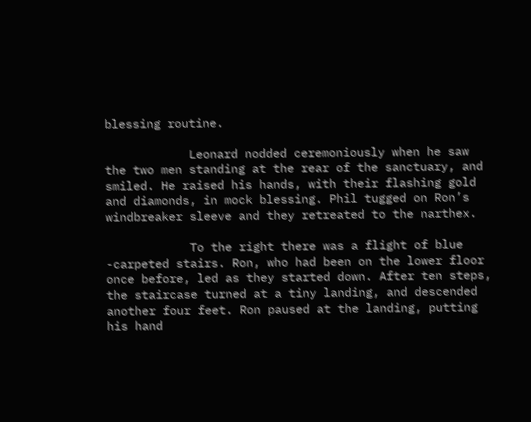blessing routine.

            Leonard nodded ceremoniously when he saw the two men standing at the rear of the sanctuary, and smiled. He raised his hands, with their flashing gold and diamonds, in mock blessing. Phil tugged on Ron’s windbreaker sleeve and they retreated to the narthex.

            To the right there was a flight of blue -carpeted stairs. Ron, who had been on the lower floor once before, led as they started down. After ten steps, the staircase turned at a tiny landing, and descended another four feet. Ron paused at the landing, putting his hand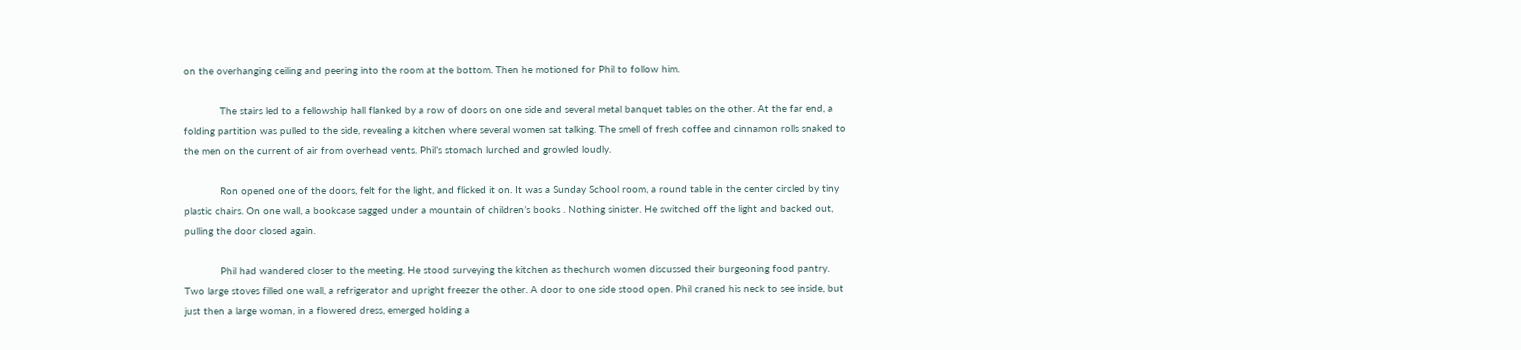on the overhanging ceiling and peering into the room at the bottom. Then he motioned for Phil to follow him.

            The stairs led to a fellowship hall flanked by a row of doors on one side and several metal banquet tables on the other. At the far end, a folding partition was pulled to the side, revealing a kitchen where several women sat talking. The smell of fresh coffee and cinnamon rolls snaked to the men on the current of air from overhead vents. Phil’s stomach lurched and growled loudly.

            Ron opened one of the doors, felt for the light, and flicked it on. It was a Sunday School room, a round table in the center circled by tiny plastic chairs. On one wall, a bookcase sagged under a mountain of children’s books . Nothing sinister. He switched off the light and backed out, pulling the door closed again.

            Phil had wandered closer to the meeting. He stood surveying the kitchen as thechurch women discussed their burgeoning food pantry. Two large stoves filled one wall, a refrigerator and upright freezer the other. A door to one side stood open. Phil craned his neck to see inside, but just then a large woman, in a flowered dress, emerged holding a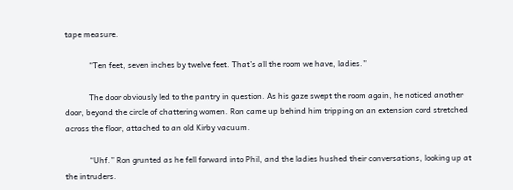tape measure.

            “Ten feet, seven inches by twelve feet. That’s all the room we have, ladies.”

            The door obviously led to the pantry in question. As his gaze swept the room again, he noticed another door, beyond the circle of chattering women. Ron came up behind him tripping on an extension cord stretched across the floor, attached to an old Kirby vacuum.

            “Uhf.” Ron grunted as he fell forward into Phil, and the ladies hushed their conversations, looking up at the intruders.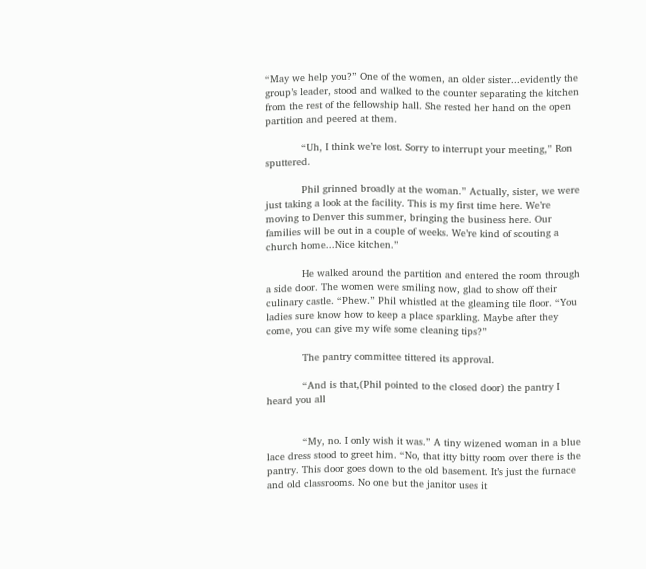“May we help you?” One of the women, an older sister...evidently the group’s leader, stood and walked to the counter separating the kitchen from the rest of the fellowship hall. She rested her hand on the open partition and peered at them.

            “Uh, I think we’re lost. Sorry to interrupt your meeting,” Ron sputtered.

            Phil grinned broadly at the woman.” Actually, sister, we were just taking a look at the facility. This is my first time here. We’re moving to Denver this summer, bringing the business here. Our families will be out in a couple of weeks. We’re kind of scouting a church home...Nice kitchen.”

            He walked around the partition and entered the room through a side door. The women were smiling now, glad to show off their culinary castle. “Phew.” Phil whistled at the gleaming tile floor. “You ladies sure know how to keep a place sparkling. Maybe after they come, you can give my wife some cleaning tips?”

            The pantry committee tittered its approval.

            “And is that,(Phil pointed to the closed door) the pantry I heard you all


            “My, no. I only wish it was.” A tiny wizened woman in a blue lace dress stood to greet him. “No, that itty bitty room over there is the pantry. This door goes down to the old basement. It’s just the furnace and old classrooms. No one but the janitor uses it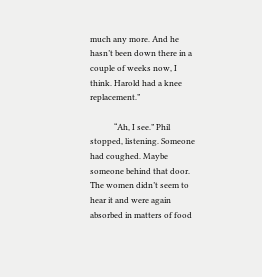much any more. And he hasn’t been down there in a couple of weeks now, I think. Harold had a knee replacement.”

            “Ah, I see.” Phil stopped, listening. Someone had coughed. Maybe someone behind that door. The women didn’t seem to hear it and were again absorbed in matters of food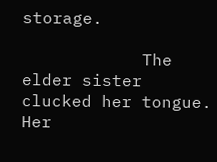storage.

            The elder sister clucked her tongue. Her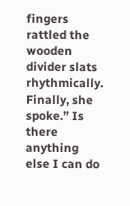fingers rattled the wooden divider slats rhythmically. Finally, she spoke.” Is there anything else I can do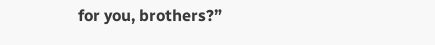for you, brothers?”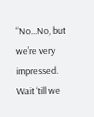“No...No, but we’re very impressed. Wait ‘till we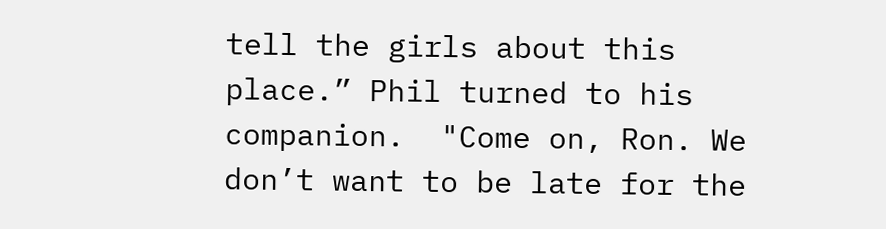tell the girls about this place.” Phil turned to his companion.  "Come on, Ron. We don’t want to be late for the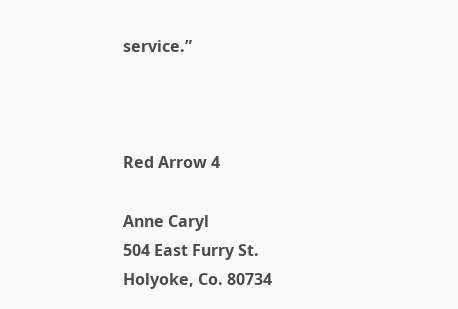service.”



Red Arrow 4

Anne Caryl
504 East Furry St.
Holyoke, Co. 80734